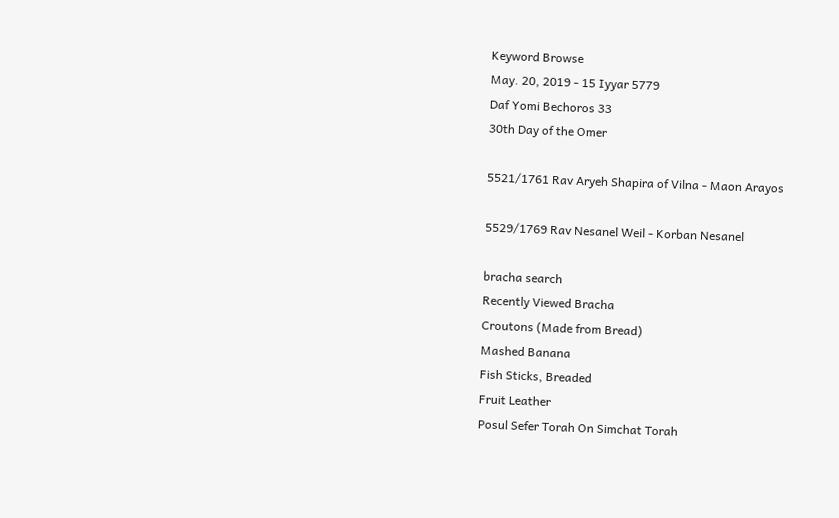Keyword Browse
May. 20, 2019 - 15 Iyyar 5779
Daf Yomi Bechoros 33
30th Day of the Omer

5521/1761 Rav Aryeh Shapira of Vilna - Maon Arayos

5529/1769 Rav Nesanel Weil - Korban Nesanel

bracha search
Recently Viewed Bracha
Croutons (Made from Bread)
Mashed Banana
Fish Sticks, Breaded
Fruit Leather
Posul Sefer Torah On Simchat Torah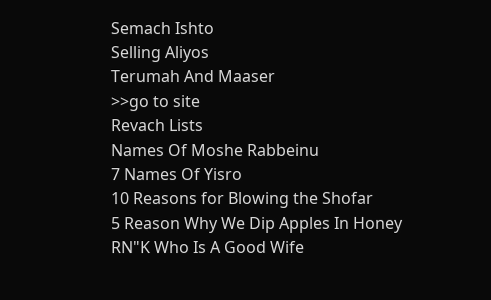Semach Ishto
Selling Aliyos
Terumah And Maaser
>>go to site
Revach Lists
Names Of Moshe Rabbeinu
7 Names Of Yisro
10 Reasons for Blowing the Shofar
5 Reason Why We Dip Apples In Honey
RN"K Who Is A Good Wife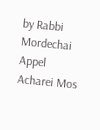by Rabbi Mordechai Appel
Acharei Mos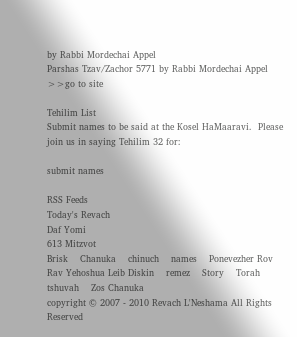by Rabbi Mordechai Appel
Parshas Tzav/Zachor 5771 by Rabbi Mordechai Appel
>>go to site

Tehilim List
Submit names to be said at the Kosel HaMaaravi.  Please join us in saying Tehilim 32 for:

submit names

RSS Feeds
Today's Revach
Daf Yomi
613 Mitzvot
Brisk    Chanuka    chinuch    names    Ponevezher Rov    Rav Yehoshua Leib Diskin    remez    Story    Torah    tshuvah    Zos Chanuka
copyright © 2007 - 2010 Revach L'Neshama All Rights Reserved